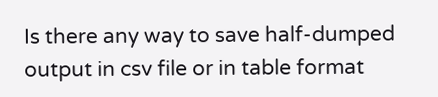Is there any way to save half-dumped output in csv file or in table format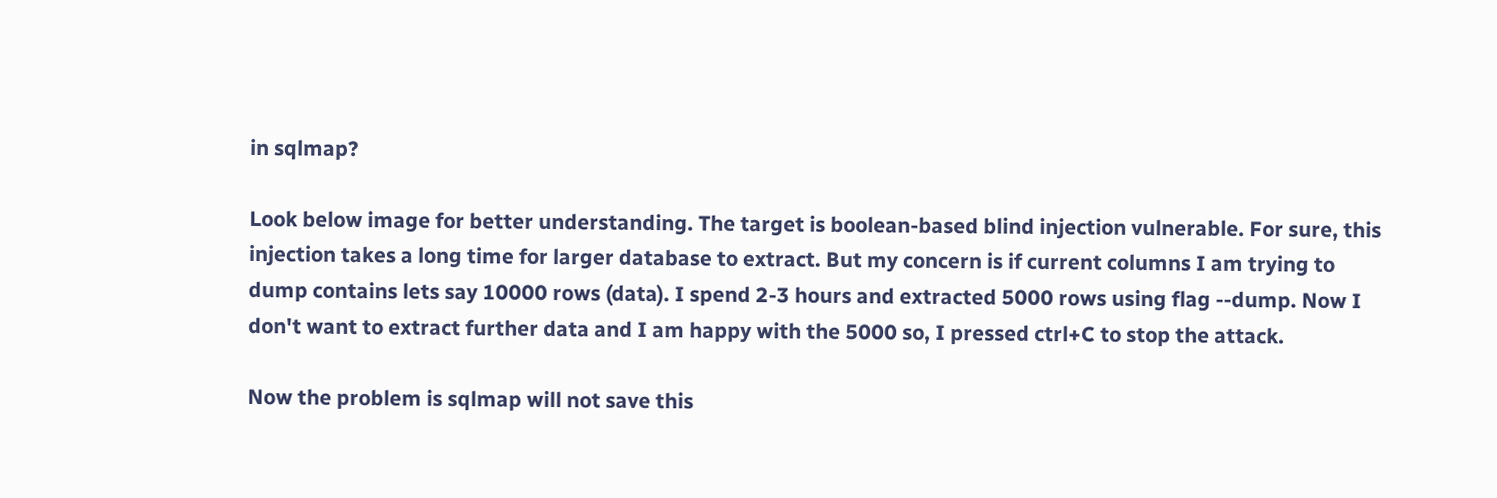in sqlmap?

Look below image for better understanding. The target is boolean-based blind injection vulnerable. For sure, this injection takes a long time for larger database to extract. But my concern is if current columns I am trying to dump contains lets say 10000 rows (data). I spend 2-3 hours and extracted 5000 rows using flag --dump. Now I don't want to extract further data and I am happy with the 5000 so, I pressed ctrl+C to stop the attack.

Now the problem is sqlmap will not save this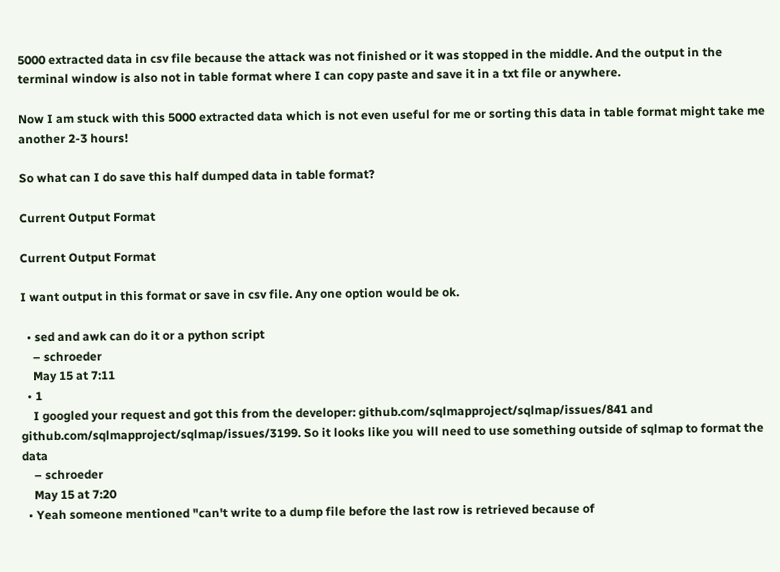5000 extracted data in csv file because the attack was not finished or it was stopped in the middle. And the output in the terminal window is also not in table format where I can copy paste and save it in a txt file or anywhere.

Now I am stuck with this 5000 extracted data which is not even useful for me or sorting this data in table format might take me another 2-3 hours!

So what can I do save this half dumped data in table format?

Current Output Format

Current Output Format

I want output in this format or save in csv file. Any one option would be ok.

  • sed and awk can do it or a python script
    – schroeder
    May 15 at 7:11
  • 1
    I googled your request and got this from the developer: github.com/sqlmapproject/sqlmap/issues/841 and github.com/sqlmapproject/sqlmap/issues/3199. So it looks like you will need to use something outside of sqlmap to format the data
    – schroeder
    May 15 at 7:20
  • Yeah someone mentioned "can't write to a dump file before the last row is retrieved because of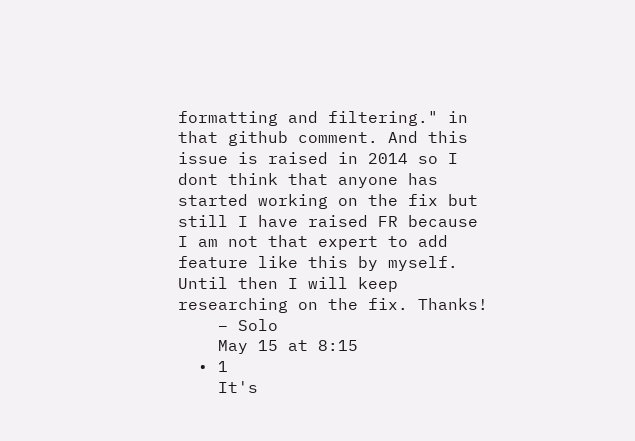formatting and filtering." in that github comment. And this issue is raised in 2014 so I dont think that anyone has started working on the fix but still I have raised FR because I am not that expert to add feature like this by myself. Until then I will keep researching on the fix. Thanks!
    – Solo
    May 15 at 8:15
  • 1
    It's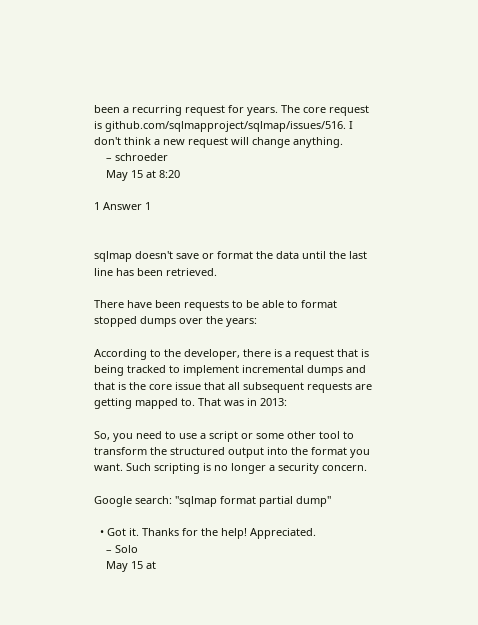been a recurring request for years. The core request is github.com/sqlmapproject/sqlmap/issues/516. I don't think a new request will change anything.
    – schroeder
    May 15 at 8:20

1 Answer 1


sqlmap doesn't save or format the data until the last line has been retrieved.

There have been requests to be able to format stopped dumps over the years:

According to the developer, there is a request that is being tracked to implement incremental dumps and that is the core issue that all subsequent requests are getting mapped to. That was in 2013:

So, you need to use a script or some other tool to transform the structured output into the format you want. Such scripting is no longer a security concern.

Google search: "sqlmap format partial dump"

  • Got it. Thanks for the help! Appreciated.
    – Solo
    May 15 at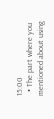15:00
  • The part where you mentioned about using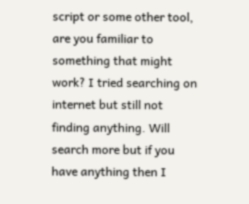script or some other tool, are you familiar to something that might work? I tried searching on internet but still not finding anything. Will search more but if you have anything then I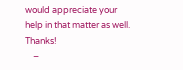would appreciate your help in that matter as well. Thanks!
    –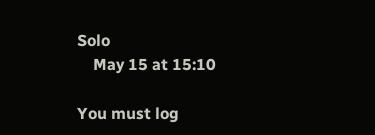Solo
    May 15 at 15:10

You must log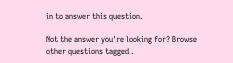in to answer this question.

Not the answer you're looking for? Browse other questions tagged .